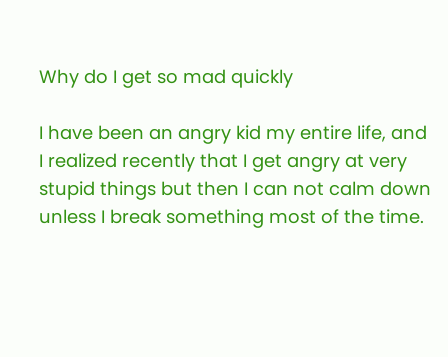Why do I get so mad quickly

I have been an angry kid my entire life, and I realized recently that I get angry at very stupid things but then I can not calm down unless I break something most of the time.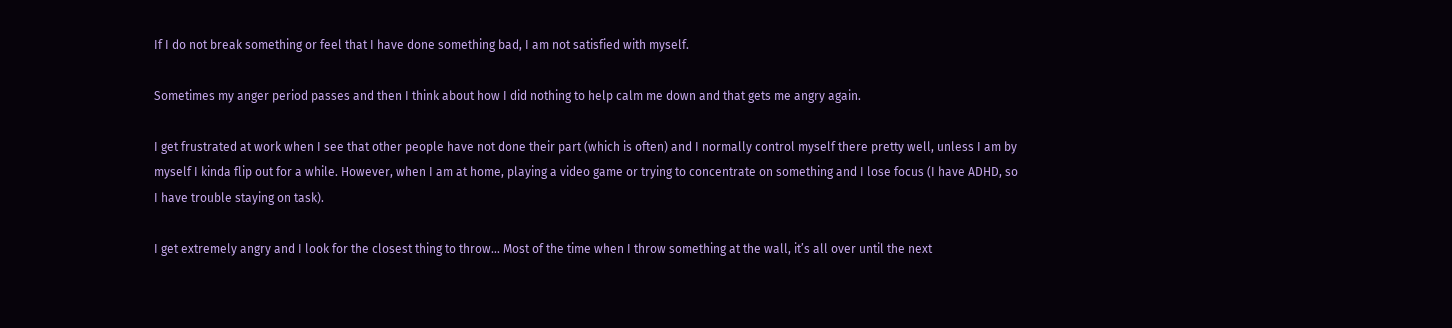If I do not break something or feel that I have done something bad, I am not satisfied with myself.

Sometimes my anger period passes and then I think about how I did nothing to help calm me down and that gets me angry again.

I get frustrated at work when I see that other people have not done their part (which is often) and I normally control myself there pretty well, unless I am by myself I kinda flip out for a while. However, when I am at home, playing a video game or trying to concentrate on something and I lose focus (I have ADHD, so I have trouble staying on task).

I get extremely angry and I look for the closest thing to throw… Most of the time when I throw something at the wall, it’s all over until the next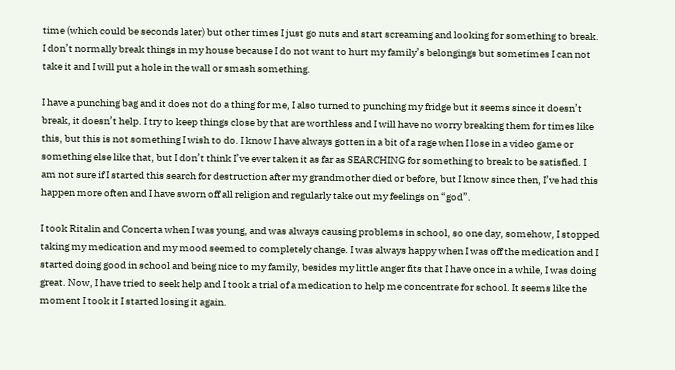time (which could be seconds later) but other times I just go nuts and start screaming and looking for something to break. I don’t normally break things in my house because I do not want to hurt my family’s belongings but sometimes I can not take it and I will put a hole in the wall or smash something.

I have a punching bag and it does not do a thing for me, I also turned to punching my fridge but it seems since it doesn’t break, it doesn’t help. I try to keep things close by that are worthless and I will have no worry breaking them for times like this, but this is not something I wish to do. I know I have always gotten in a bit of a rage when I lose in a video game or something else like that, but I don’t think I’ve ever taken it as far as SEARCHING for something to break to be satisfied. I am not sure if I started this search for destruction after my grandmother died or before, but I know since then, I’ve had this happen more often and I have sworn off all religion and regularly take out my feelings on “god”.

I took Ritalin and Concerta when I was young, and was always causing problems in school, so one day, somehow, I stopped taking my medication and my mood seemed to completely change. I was always happy when I was off the medication and I started doing good in school and being nice to my family, besides my little anger fits that I have once in a while, I was doing great. Now, I have tried to seek help and I took a trial of a medication to help me concentrate for school. It seems like the moment I took it I started losing it again.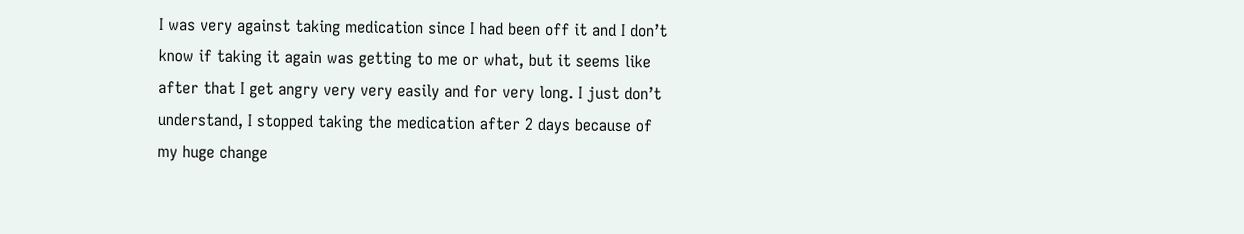I was very against taking medication since I had been off it and I don’t know if taking it again was getting to me or what, but it seems like after that I get angry very very easily and for very long. I just don’t understand, I stopped taking the medication after 2 days because of my huge change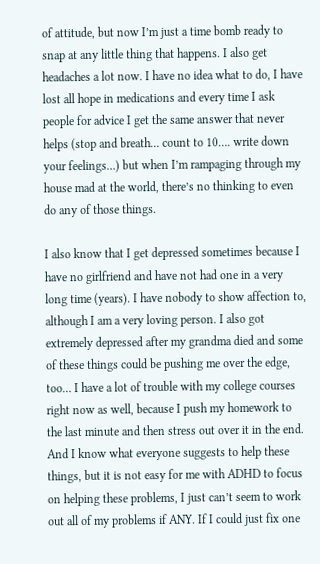of attitude, but now I’m just a time bomb ready to snap at any little thing that happens. I also get headaches a lot now. I have no idea what to do, I have lost all hope in medications and every time I ask people for advice I get the same answer that never helps (stop and breath… count to 10…. write down your feelings…) but when I’m rampaging through my house mad at the world, there’s no thinking to even do any of those things.

I also know that I get depressed sometimes because I have no girlfriend and have not had one in a very long time (years). I have nobody to show affection to, although I am a very loving person. I also got extremely depressed after my grandma died and some of these things could be pushing me over the edge, too… I have a lot of trouble with my college courses right now as well, because I push my homework to the last minute and then stress out over it in the end. And I know what everyone suggests to help these things, but it is not easy for me with ADHD to focus on helping these problems, I just can’t seem to work out all of my problems if ANY. If I could just fix one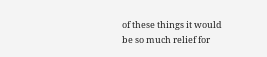of these things it would be so much relief for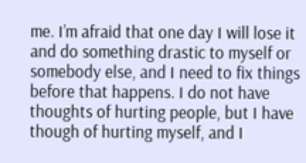me. I’m afraid that one day I will lose it and do something drastic to myself or somebody else, and I need to fix things before that happens. I do not have thoughts of hurting people, but I have though of hurting myself, and I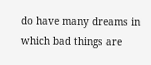do have many dreams in which bad things are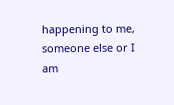happening to me, someone else or I am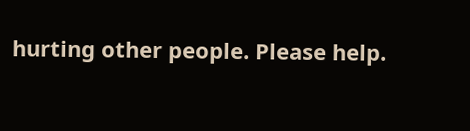hurting other people. Please help.